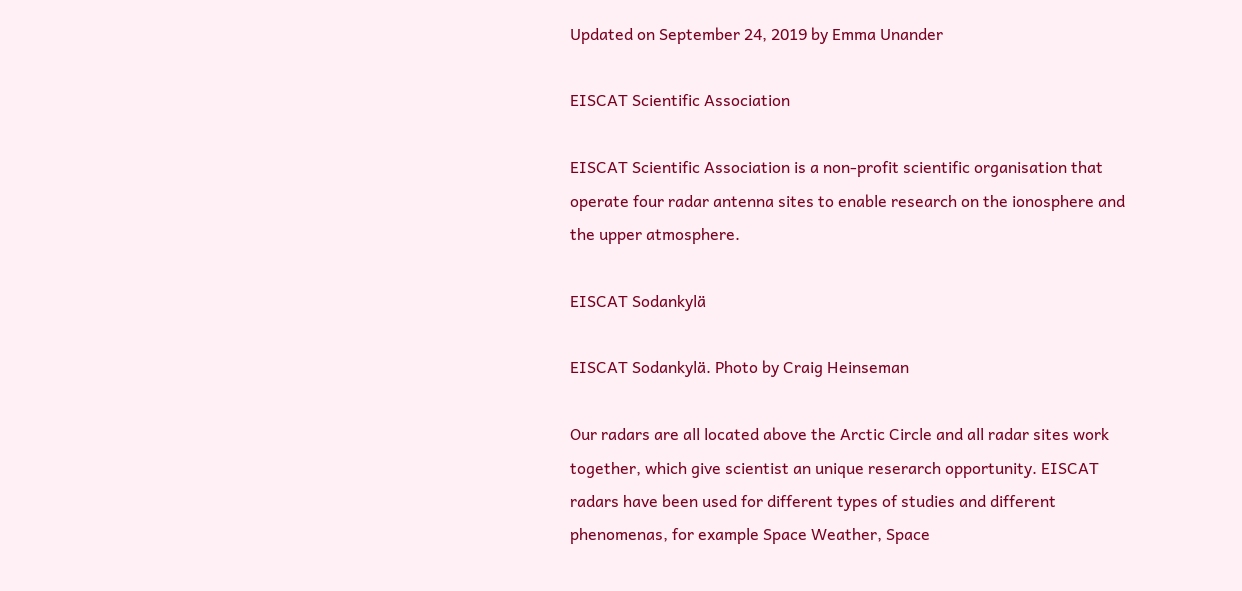Updated on September 24, 2019 by Emma Unander

EISCAT Scientific Association

EISCAT Scientific Association is a non-profit scientific organisation that operate four radar antenna sites to enable research on the ionosphere and the upper atmosphere.

EISCAT Sodankylä

EISCAT Sodankylä. Photo by Craig Heinseman

Our radars are all located above the Arctic Circle and all radar sites work together, which give scientist an unique reserarch opportunity. EISCAT radars have been used for different types of studies and different phenomenas, for example Space Weather, Space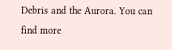Debris and the Aurora. You can find more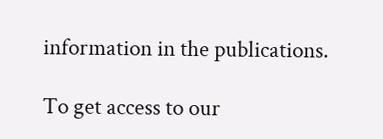information in the publications.

To get access to our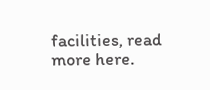facilities, read more here.